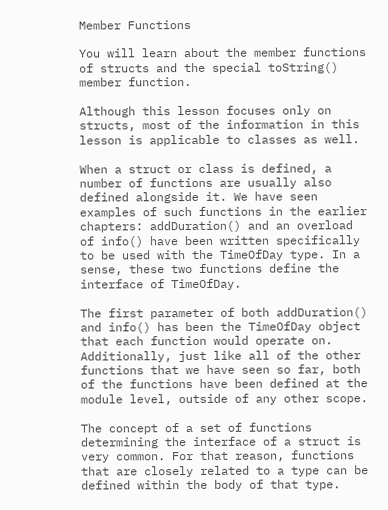Member Functions

You will learn about the member functions of structs and the special toString() member function.

Although this lesson focuses only on structs, most of the information in this lesson is applicable to classes as well.

When a struct or class is defined, a number of functions are usually also defined alongside it. We have seen examples of such functions in the earlier chapters: addDuration() and an overload of info() have been written specifically to be used with the TimeOfDay type. In a sense, these two functions define the interface of TimeOfDay.

The first parameter of both addDuration() and info() has been the TimeOfDay object that each function would operate on. Additionally, just like all of the other functions that we have seen so far, both of the functions have been defined at the module level, outside of any other scope.

The concept of a set of functions determining the interface of a struct is very common. For that reason, functions that are closely related to a type can be defined within the body of that type.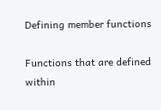Defining member functions

Functions that are defined within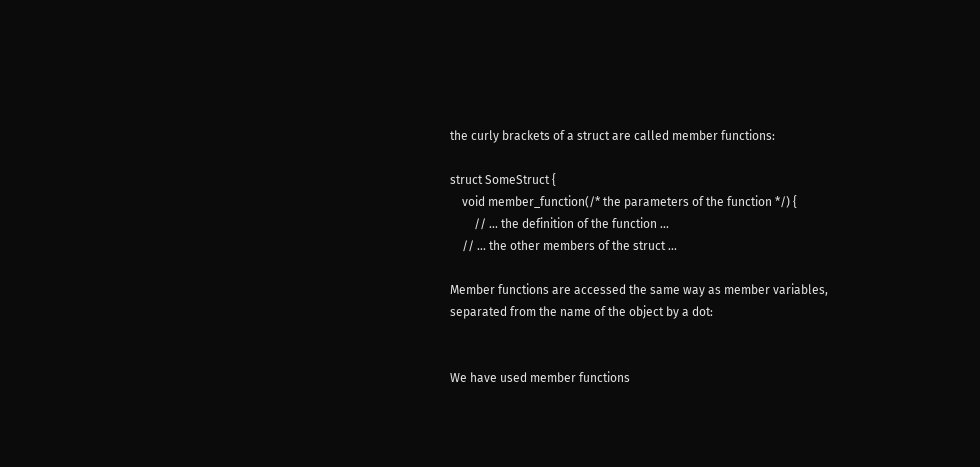the curly brackets of a struct are called member functions:

struct SomeStruct {
    void member_function(/* the parameters of the function */) {
        // ... the definition of the function ...
    // ... the other members of the struct ...

Member functions are accessed the same way as member variables, separated from the name of the object by a dot:


We have used member functions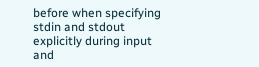before when specifying stdin and stdout explicitly during input and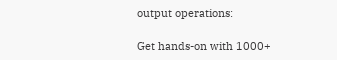output operations:

Get hands-on with 1000+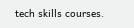tech skills courses.